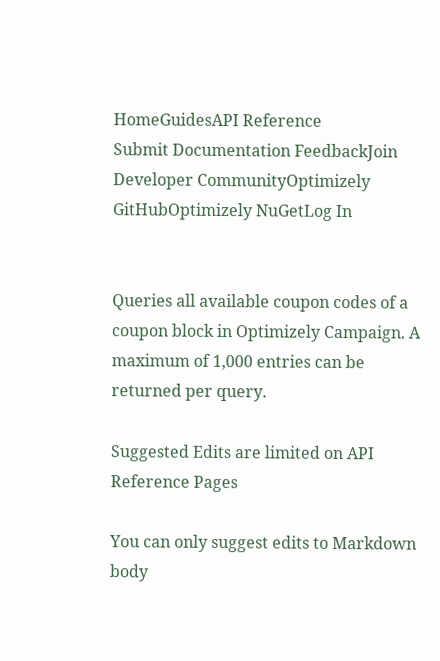HomeGuidesAPI Reference
Submit Documentation FeedbackJoin Developer CommunityOptimizely GitHubOptimizely NuGetLog In


Queries all available coupon codes of a coupon block in Optimizely Campaign. A maximum of 1,000 entries can be returned per query.

Suggested Edits are limited on API Reference Pages

You can only suggest edits to Markdown body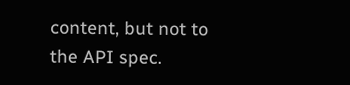content, but not to the API spec.